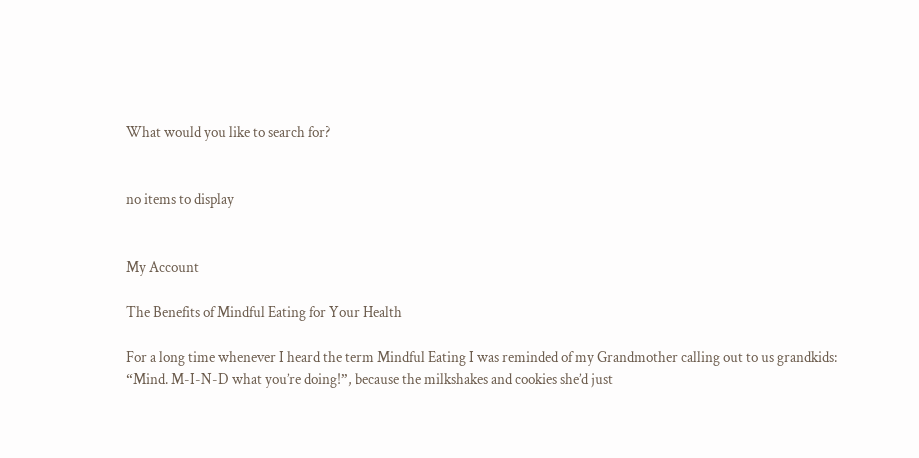What would you like to search for?


no items to display


My Account

The Benefits of Mindful Eating for Your Health

For a long time whenever I heard the term Mindful Eating I was reminded of my Grandmother calling out to us grandkids: “Mind. M-I-N-D what you’re doing!”, because the milkshakes and cookies she’d just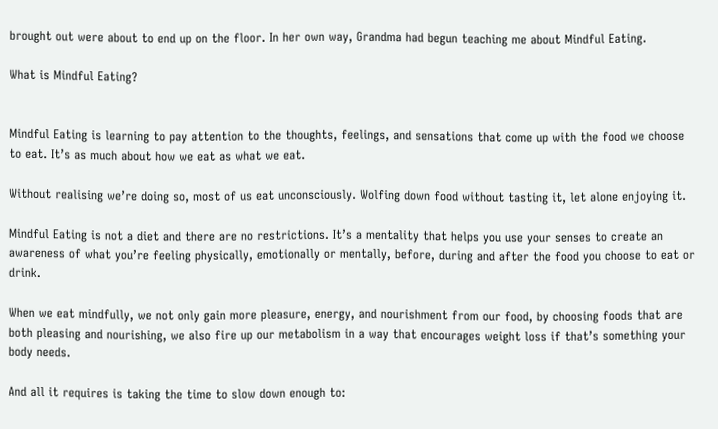brought out were about to end up on the floor. In her own way, Grandma had begun teaching me about Mindful Eating.

What is Mindful Eating?


Mindful Eating is learning to pay attention to the thoughts, feelings, and sensations that come up with the food we choose to eat. It’s as much about how we eat as what we eat.

Without realising we’re doing so, most of us eat unconsciously. Wolfing down food without tasting it, let alone enjoying it.

Mindful Eating is not a diet and there are no restrictions. It’s a mentality that helps you use your senses to create an awareness of what you’re feeling physically, emotionally or mentally, before, during and after the food you choose to eat or drink.

When we eat mindfully, we not only gain more pleasure, energy, and nourishment from our food, by choosing foods that are both pleasing and nourishing, we also fire up our metabolism in a way that encourages weight loss if that’s something your body needs.

And all it requires is taking the time to slow down enough to: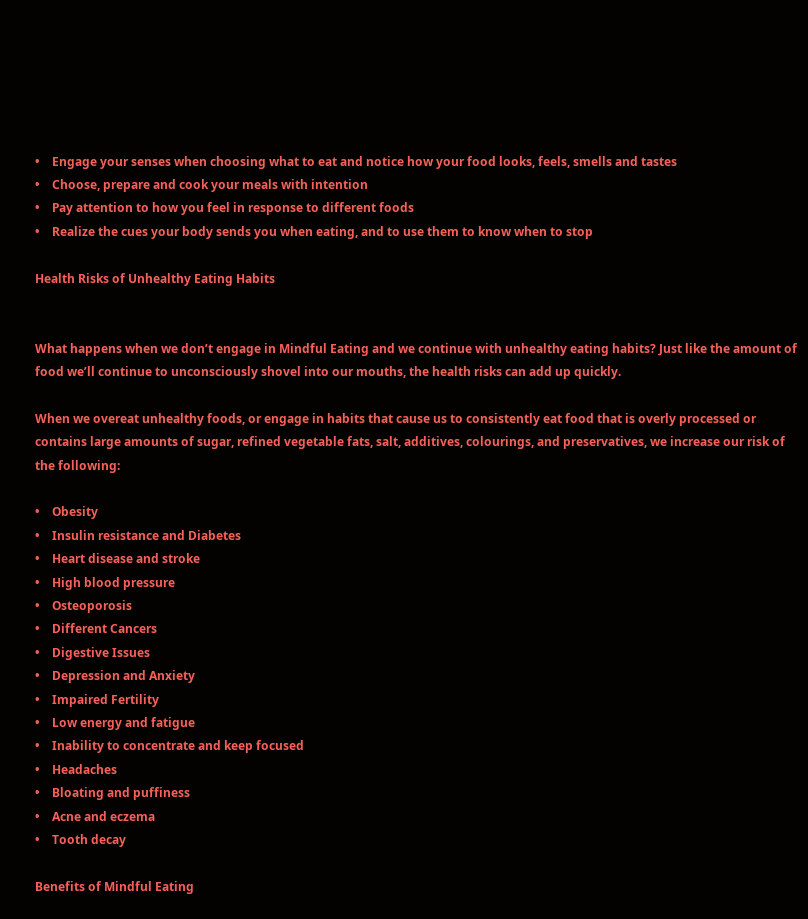•    Engage your senses when choosing what to eat and notice how your food looks, feels, smells and tastes
•    Choose, prepare and cook your meals with intention
•    Pay attention to how you feel in response to different foods
•    Realize the cues your body sends you when eating, and to use them to know when to stop

Health Risks of Unhealthy Eating Habits


What happens when we don’t engage in Mindful Eating and we continue with unhealthy eating habits? Just like the amount of food we’ll continue to unconsciously shovel into our mouths, the health risks can add up quickly.

When we overeat unhealthy foods, or engage in habits that cause us to consistently eat food that is overly processed or contains large amounts of sugar, refined vegetable fats, salt, additives, colourings, and preservatives, we increase our risk of the following:

•    Obesity
•    Insulin resistance and Diabetes
•    Heart disease and stroke
•    High blood pressure
•    Osteoporosis
•    Different Cancers
•    Digestive Issues
•    Depression and Anxiety
•    Impaired Fertility
•    Low energy and fatigue
•    Inability to concentrate and keep focused
•    Headaches
•    Bloating and puffiness
•    Acne and eczema
•    Tooth decay

Benefits of Mindful Eating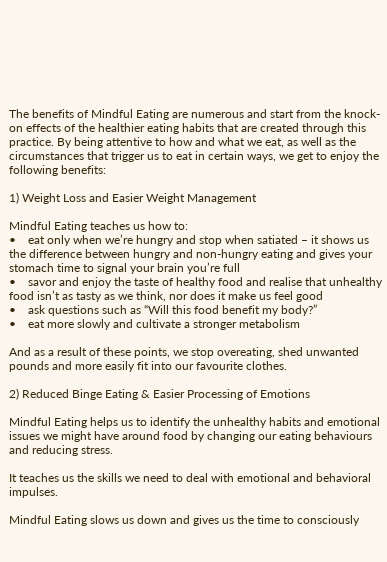The benefits of Mindful Eating are numerous and start from the knock-on effects of the healthier eating habits that are created through this practice. By being attentive to how and what we eat, as well as the circumstances that trigger us to eat in certain ways, we get to enjoy the following benefits:

1) Weight Loss and Easier Weight Management

Mindful Eating teaches us how to:
•    eat only when we’re hungry and stop when satiated – it shows us the difference between hungry and non-hungry eating and gives your stomach time to signal your brain you’re full
•    savor and enjoy the taste of healthy food and realise that unhealthy food isn’t as tasty as we think, nor does it make us feel good
•    ask questions such as “Will this food benefit my body?”
•    eat more slowly and cultivate a stronger metabolism

And as a result of these points, we stop overeating, shed unwanted pounds and more easily fit into our favourite clothes.

2) Reduced Binge Eating & Easier Processing of Emotions

Mindful Eating helps us to identify the unhealthy habits and emotional issues we might have around food by changing our eating behaviours and reducing stress.

It teaches us the skills we need to deal with emotional and behavioral impulses.

Mindful Eating slows us down and gives us the time to consciously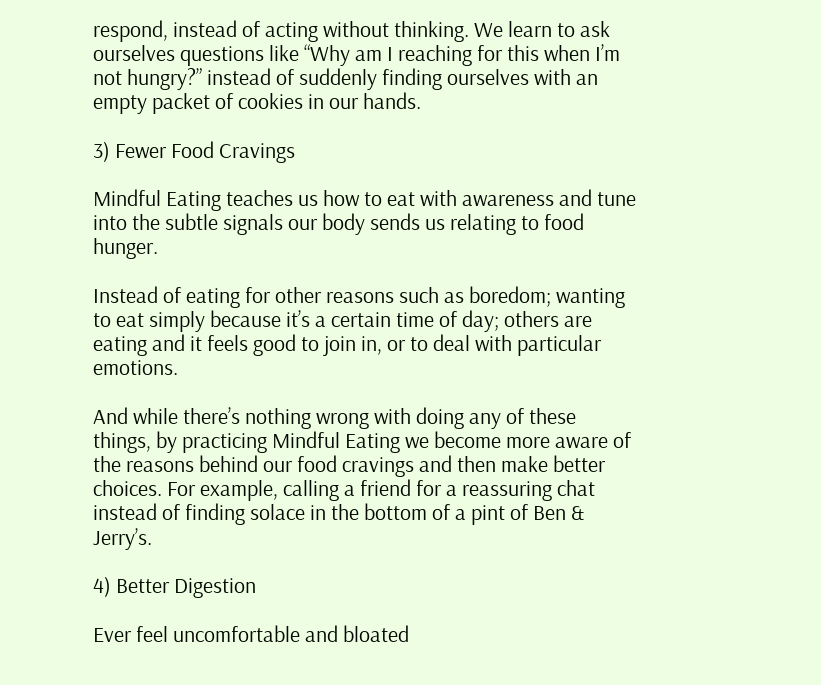respond, instead of acting without thinking. We learn to ask ourselves questions like “Why am I reaching for this when I’m not hungry?” instead of suddenly finding ourselves with an empty packet of cookies in our hands.

3) Fewer Food Cravings

Mindful Eating teaches us how to eat with awareness and tune into the subtle signals our body sends us relating to food hunger.

Instead of eating for other reasons such as boredom; wanting to eat simply because it’s a certain time of day; others are eating and it feels good to join in, or to deal with particular emotions.

And while there’s nothing wrong with doing any of these things, by practicing Mindful Eating we become more aware of the reasons behind our food cravings and then make better choices. For example, calling a friend for a reassuring chat instead of finding solace in the bottom of a pint of Ben & Jerry’s.

4) Better Digestion

Ever feel uncomfortable and bloated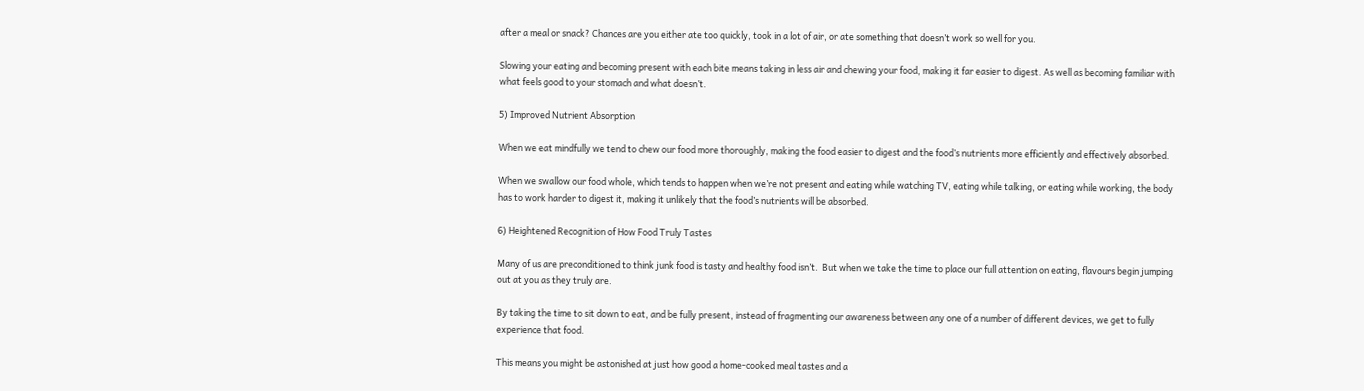after a meal or snack? Chances are you either ate too quickly, took in a lot of air, or ate something that doesn’t work so well for you.

Slowing your eating and becoming present with each bite means taking in less air and chewing your food, making it far easier to digest. As well as becoming familiar with what feels good to your stomach and what doesn’t.

5) Improved Nutrient Absorption

When we eat mindfully we tend to chew our food more thoroughly, making the food easier to digest and the food’s nutrients more efficiently and effectively absorbed.

When we swallow our food whole, which tends to happen when we’re not present and eating while watching TV, eating while talking, or eating while working, the body has to work harder to digest it, making it unlikely that the food’s nutrients will be absorbed.

6) Heightened Recognition of How Food Truly Tastes

Many of us are preconditioned to think junk food is tasty and healthy food isn’t.  But when we take the time to place our full attention on eating, flavours begin jumping out at you as they truly are.

By taking the time to sit down to eat, and be fully present, instead of fragmenting our awareness between any one of a number of different devices, we get to fully experience that food.

This means you might be astonished at just how good a home-cooked meal tastes and a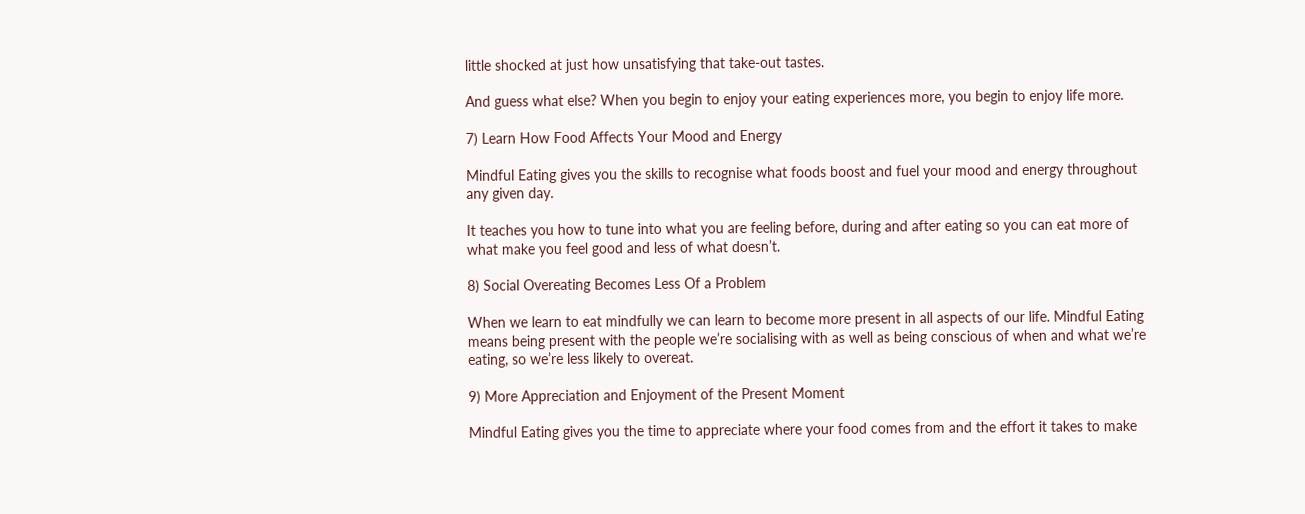little shocked at just how unsatisfying that take-out tastes.

And guess what else? When you begin to enjoy your eating experiences more, you begin to enjoy life more.

7) Learn How Food Affects Your Mood and Energy

Mindful Eating gives you the skills to recognise what foods boost and fuel your mood and energy throughout any given day.

It teaches you how to tune into what you are feeling before, during and after eating so you can eat more of what make you feel good and less of what doesn’t.

8) Social Overeating Becomes Less Of a Problem

When we learn to eat mindfully we can learn to become more present in all aspects of our life. Mindful Eating means being present with the people we’re socialising with as well as being conscious of when and what we’re eating, so we’re less likely to overeat.

9) More Appreciation and Enjoyment of the Present Moment

Mindful Eating gives you the time to appreciate where your food comes from and the effort it takes to make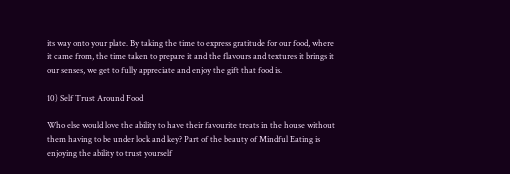its way onto your plate. By taking the time to express gratitude for our food, where it came from, the time taken to prepare it and the flavours and textures it brings it our senses, we get to fully appreciate and enjoy the gift that food is.

10) Self Trust Around Food

Who else would love the ability to have their favourite treats in the house without them having to be under lock and key? Part of the beauty of Mindful Eating is enjoying the ability to trust yourself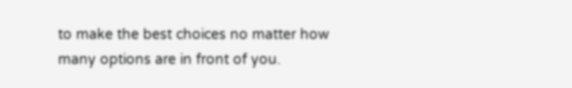to make the best choices no matter how many options are in front of you.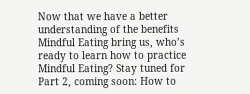Now that we have a better understanding of the benefits Mindful Eating bring us, who’s ready to learn how to practice Mindful Eating? Stay tuned for Part 2, coming soon: How to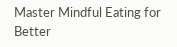Master Mindful Eating for Better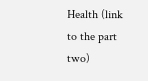Health (link to the part two)